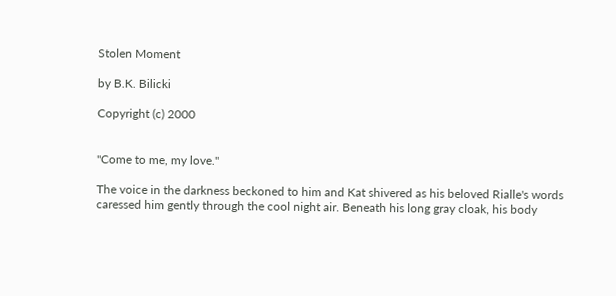Stolen Moment

by B.K. Bilicki

Copyright (c) 2000


"Come to me, my love."

The voice in the darkness beckoned to him and Kat shivered as his beloved Rialle's words caressed him gently through the cool night air. Beneath his long gray cloak, his body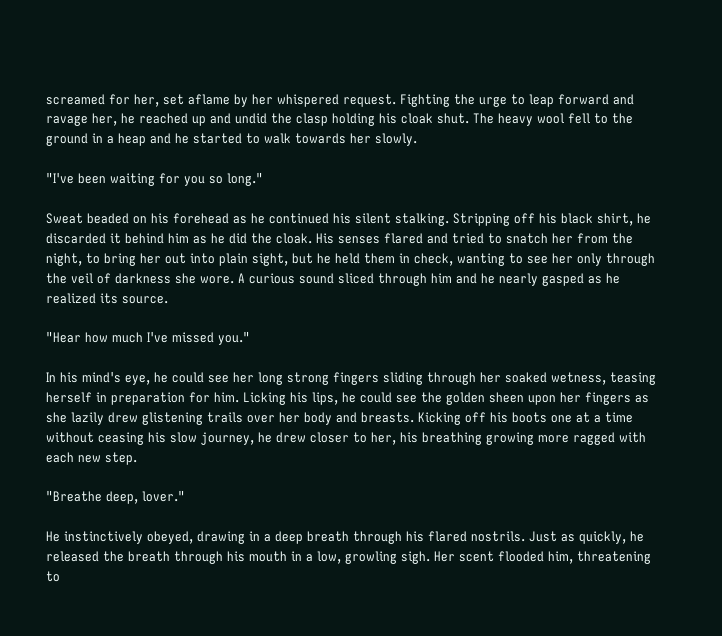screamed for her, set aflame by her whispered request. Fighting the urge to leap forward and ravage her, he reached up and undid the clasp holding his cloak shut. The heavy wool fell to the ground in a heap and he started to walk towards her slowly.

"I've been waiting for you so long."

Sweat beaded on his forehead as he continued his silent stalking. Stripping off his black shirt, he discarded it behind him as he did the cloak. His senses flared and tried to snatch her from the night, to bring her out into plain sight, but he held them in check, wanting to see her only through the veil of darkness she wore. A curious sound sliced through him and he nearly gasped as he realized its source.

"Hear how much I've missed you."

In his mind's eye, he could see her long strong fingers sliding through her soaked wetness, teasing herself in preparation for him. Licking his lips, he could see the golden sheen upon her fingers as she lazily drew glistening trails over her body and breasts. Kicking off his boots one at a time without ceasing his slow journey, he drew closer to her, his breathing growing more ragged with each new step.

"Breathe deep, lover."

He instinctively obeyed, drawing in a deep breath through his flared nostrils. Just as quickly, he released the breath through his mouth in a low, growling sigh. Her scent flooded him, threatening to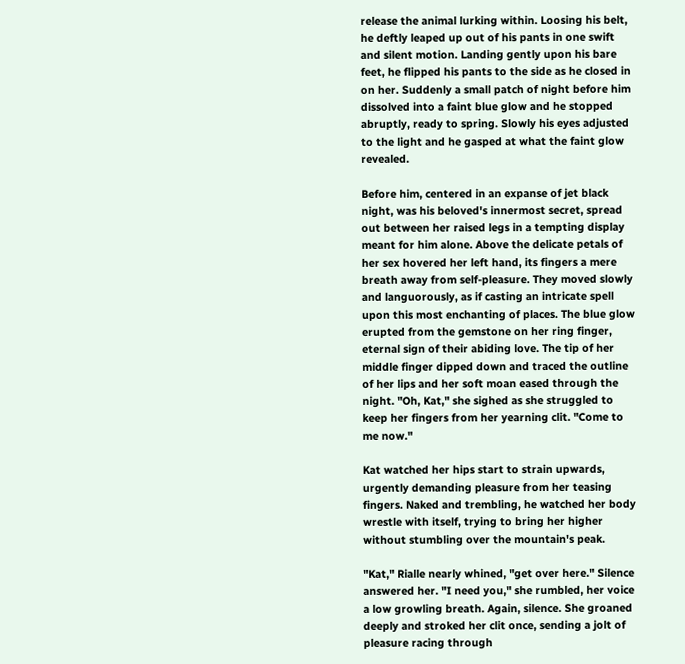release the animal lurking within. Loosing his belt, he deftly leaped up out of his pants in one swift and silent motion. Landing gently upon his bare feet, he flipped his pants to the side as he closed in on her. Suddenly a small patch of night before him dissolved into a faint blue glow and he stopped abruptly, ready to spring. Slowly his eyes adjusted to the light and he gasped at what the faint glow revealed.

Before him, centered in an expanse of jet black night, was his beloved's innermost secret, spread out between her raised legs in a tempting display meant for him alone. Above the delicate petals of her sex hovered her left hand, its fingers a mere breath away from self-pleasure. They moved slowly and languorously, as if casting an intricate spell upon this most enchanting of places. The blue glow erupted from the gemstone on her ring finger, eternal sign of their abiding love. The tip of her middle finger dipped down and traced the outline of her lips and her soft moan eased through the night. "Oh, Kat," she sighed as she struggled to keep her fingers from her yearning clit. "Come to me now."

Kat watched her hips start to strain upwards, urgently demanding pleasure from her teasing fingers. Naked and trembling, he watched her body wrestle with itself, trying to bring her higher without stumbling over the mountain's peak.

"Kat," Rialle nearly whined, "get over here." Silence answered her. "I need you," she rumbled, her voice a low growling breath. Again, silence. She groaned deeply and stroked her clit once, sending a jolt of pleasure racing through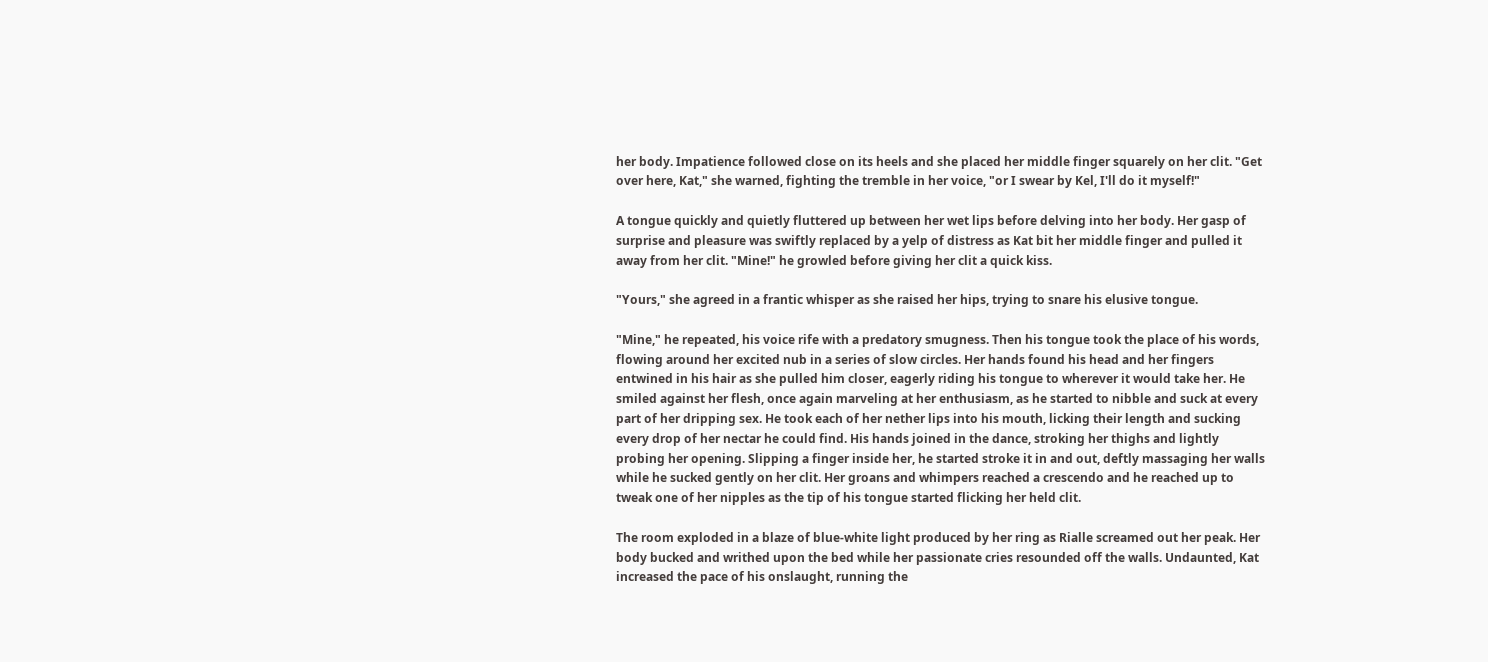her body. Impatience followed close on its heels and she placed her middle finger squarely on her clit. "Get over here, Kat," she warned, fighting the tremble in her voice, "or I swear by Kel, I'll do it myself!"

A tongue quickly and quietly fluttered up between her wet lips before delving into her body. Her gasp of surprise and pleasure was swiftly replaced by a yelp of distress as Kat bit her middle finger and pulled it away from her clit. "Mine!" he growled before giving her clit a quick kiss.

"Yours," she agreed in a frantic whisper as she raised her hips, trying to snare his elusive tongue.

"Mine," he repeated, his voice rife with a predatory smugness. Then his tongue took the place of his words, flowing around her excited nub in a series of slow circles. Her hands found his head and her fingers entwined in his hair as she pulled him closer, eagerly riding his tongue to wherever it would take her. He smiled against her flesh, once again marveling at her enthusiasm, as he started to nibble and suck at every part of her dripping sex. He took each of her nether lips into his mouth, licking their length and sucking every drop of her nectar he could find. His hands joined in the dance, stroking her thighs and lightly probing her opening. Slipping a finger inside her, he started stroke it in and out, deftly massaging her walls while he sucked gently on her clit. Her groans and whimpers reached a crescendo and he reached up to tweak one of her nipples as the tip of his tongue started flicking her held clit.

The room exploded in a blaze of blue-white light produced by her ring as Rialle screamed out her peak. Her body bucked and writhed upon the bed while her passionate cries resounded off the walls. Undaunted, Kat increased the pace of his onslaught, running the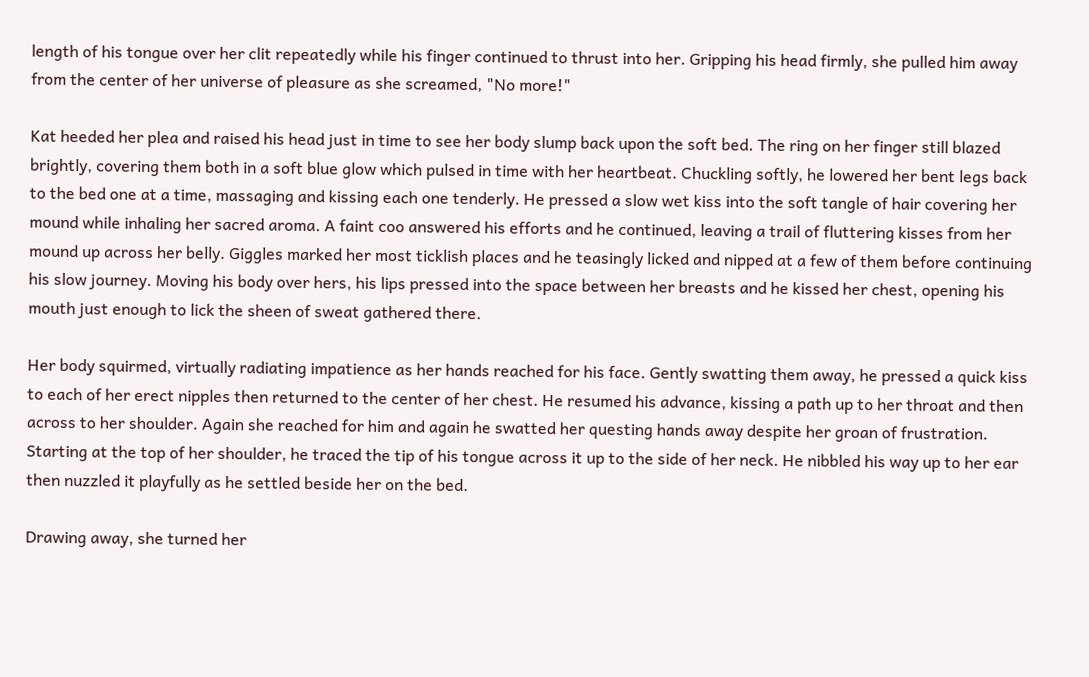length of his tongue over her clit repeatedly while his finger continued to thrust into her. Gripping his head firmly, she pulled him away from the center of her universe of pleasure as she screamed, "No more!"

Kat heeded her plea and raised his head just in time to see her body slump back upon the soft bed. The ring on her finger still blazed brightly, covering them both in a soft blue glow which pulsed in time with her heartbeat. Chuckling softly, he lowered her bent legs back to the bed one at a time, massaging and kissing each one tenderly. He pressed a slow wet kiss into the soft tangle of hair covering her mound while inhaling her sacred aroma. A faint coo answered his efforts and he continued, leaving a trail of fluttering kisses from her mound up across her belly. Giggles marked her most ticklish places and he teasingly licked and nipped at a few of them before continuing his slow journey. Moving his body over hers, his lips pressed into the space between her breasts and he kissed her chest, opening his mouth just enough to lick the sheen of sweat gathered there.

Her body squirmed, virtually radiating impatience as her hands reached for his face. Gently swatting them away, he pressed a quick kiss to each of her erect nipples then returned to the center of her chest. He resumed his advance, kissing a path up to her throat and then across to her shoulder. Again she reached for him and again he swatted her questing hands away despite her groan of frustration. Starting at the top of her shoulder, he traced the tip of his tongue across it up to the side of her neck. He nibbled his way up to her ear then nuzzled it playfully as he settled beside her on the bed.

Drawing away, she turned her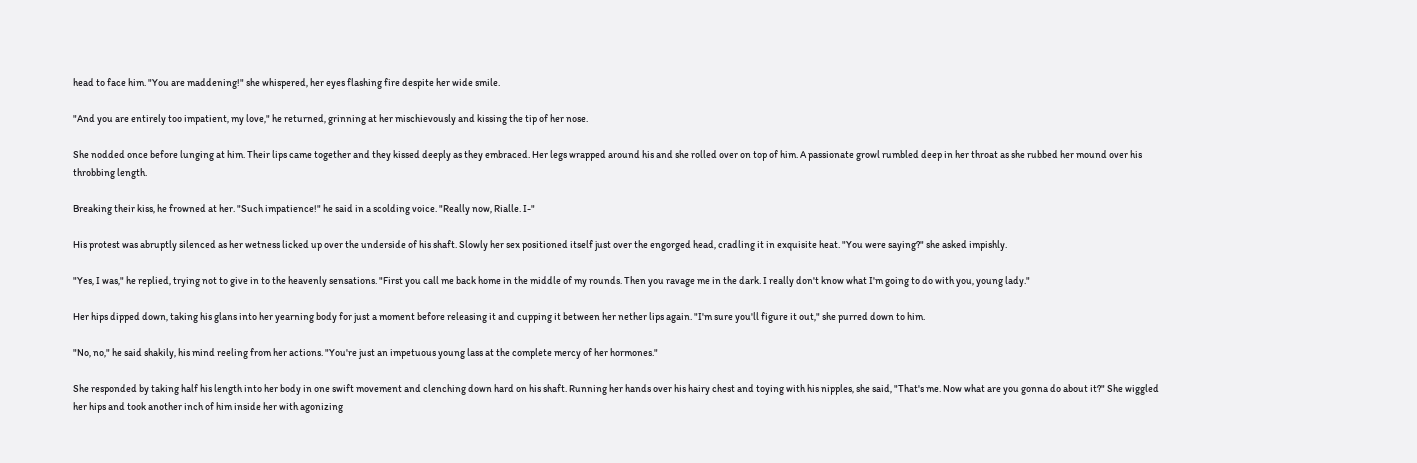head to face him. "You are maddening!" she whispered, her eyes flashing fire despite her wide smile.

"And you are entirely too impatient, my love," he returned, grinning at her mischievously and kissing the tip of her nose.

She nodded once before lunging at him. Their lips came together and they kissed deeply as they embraced. Her legs wrapped around his and she rolled over on top of him. A passionate growl rumbled deep in her throat as she rubbed her mound over his throbbing length.

Breaking their kiss, he frowned at her. "Such impatience!" he said in a scolding voice. "Really now, Rialle. I-"

His protest was abruptly silenced as her wetness licked up over the underside of his shaft. Slowly her sex positioned itself just over the engorged head, cradling it in exquisite heat. "You were saying?" she asked impishly.

"Yes, I was," he replied, trying not to give in to the heavenly sensations. "First you call me back home in the middle of my rounds. Then you ravage me in the dark. I really don't know what I'm going to do with you, young lady."

Her hips dipped down, taking his glans into her yearning body for just a moment before releasing it and cupping it between her nether lips again. "I'm sure you'll figure it out," she purred down to him.

"No, no," he said shakily, his mind reeling from her actions. "You're just an impetuous young lass at the complete mercy of her hormones."

She responded by taking half his length into her body in one swift movement and clenching down hard on his shaft. Running her hands over his hairy chest and toying with his nipples, she said, "That's me. Now what are you gonna do about it?" She wiggled her hips and took another inch of him inside her with agonizing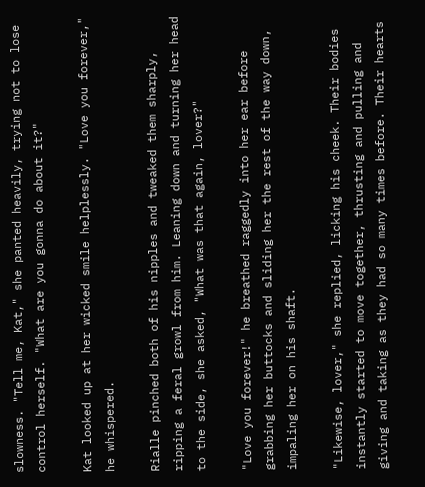slowness. "Tell me, Kat," she panted heavily, trying not to lose control herself. "What are you gonna do about it?"

Kat looked up at her wicked smile helplessly. "Love you forever," he whispered.

Rialle pinched both of his nipples and tweaked them sharply, ripping a feral growl from him. Leaning down and turning her head to the side, she asked, "What was that again, lover?"

"Love you forever!" he breathed raggedly into her ear before grabbing her buttocks and sliding her the rest of the way down, impaling her on his shaft.

"Likewise, lover," she replied, licking his cheek. Their bodies instantly started to move together, thrusting and pulling and giving and taking as they had so many times before. Their hearts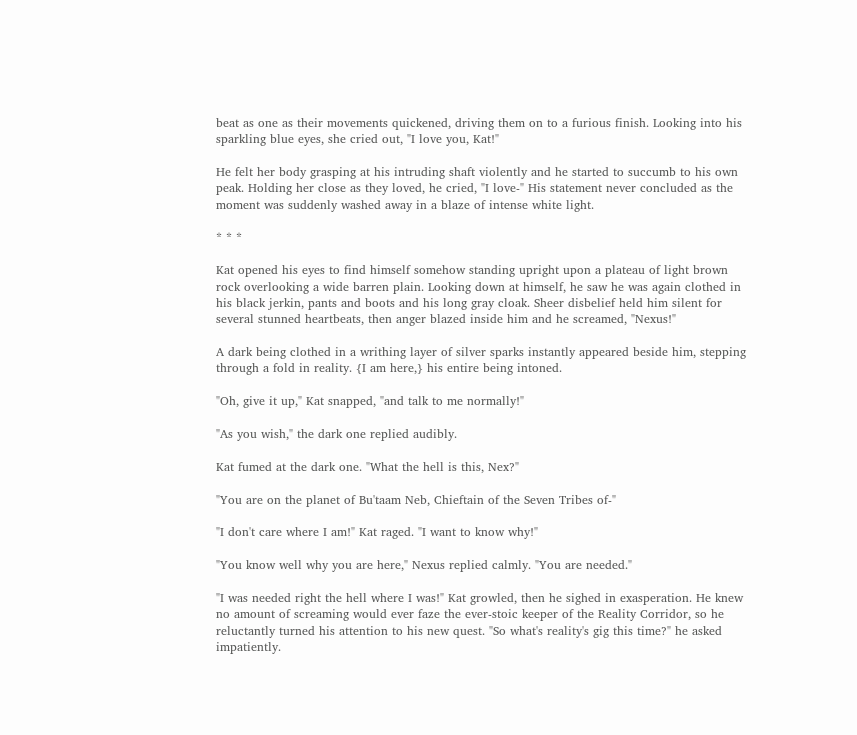beat as one as their movements quickened, driving them on to a furious finish. Looking into his sparkling blue eyes, she cried out, "I love you, Kat!"

He felt her body grasping at his intruding shaft violently and he started to succumb to his own peak. Holding her close as they loved, he cried, "I love-" His statement never concluded as the moment was suddenly washed away in a blaze of intense white light.

* * *

Kat opened his eyes to find himself somehow standing upright upon a plateau of light brown rock overlooking a wide barren plain. Looking down at himself, he saw he was again clothed in his black jerkin, pants and boots and his long gray cloak. Sheer disbelief held him silent for several stunned heartbeats, then anger blazed inside him and he screamed, "Nexus!"

A dark being clothed in a writhing layer of silver sparks instantly appeared beside him, stepping through a fold in reality. {I am here,} his entire being intoned.

"Oh, give it up," Kat snapped, "and talk to me normally!"

"As you wish," the dark one replied audibly.

Kat fumed at the dark one. "What the hell is this, Nex?"

"You are on the planet of Bu'taam Neb, Chieftain of the Seven Tribes of-"

"I don't care where I am!" Kat raged. "I want to know why!"

"You know well why you are here," Nexus replied calmly. "You are needed."

"I was needed right the hell where I was!" Kat growled, then he sighed in exasperation. He knew no amount of screaming would ever faze the ever-stoic keeper of the Reality Corridor, so he reluctantly turned his attention to his new quest. "So what's reality's gig this time?" he asked impatiently.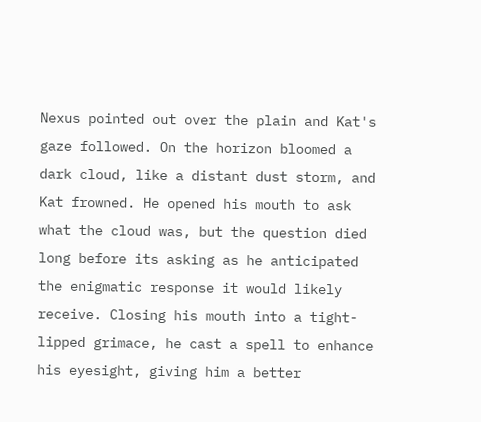Nexus pointed out over the plain and Kat's gaze followed. On the horizon bloomed a dark cloud, like a distant dust storm, and Kat frowned. He opened his mouth to ask what the cloud was, but the question died long before its asking as he anticipated the enigmatic response it would likely receive. Closing his mouth into a tight-lipped grimace, he cast a spell to enhance his eyesight, giving him a better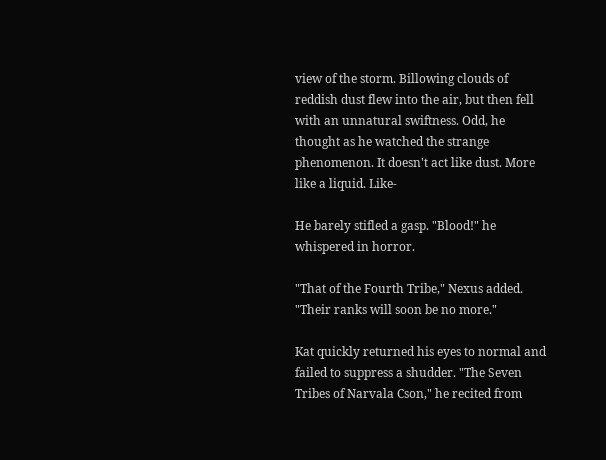view of the storm. Billowing clouds of reddish dust flew into the air, but then fell with an unnatural swiftness. Odd, he thought as he watched the strange phenomenon. It doesn't act like dust. More like a liquid. Like-

He barely stifled a gasp. "Blood!" he whispered in horror.

"That of the Fourth Tribe," Nexus added. "Their ranks will soon be no more."

Kat quickly returned his eyes to normal and failed to suppress a shudder. "The Seven Tribes of Narvala Cson," he recited from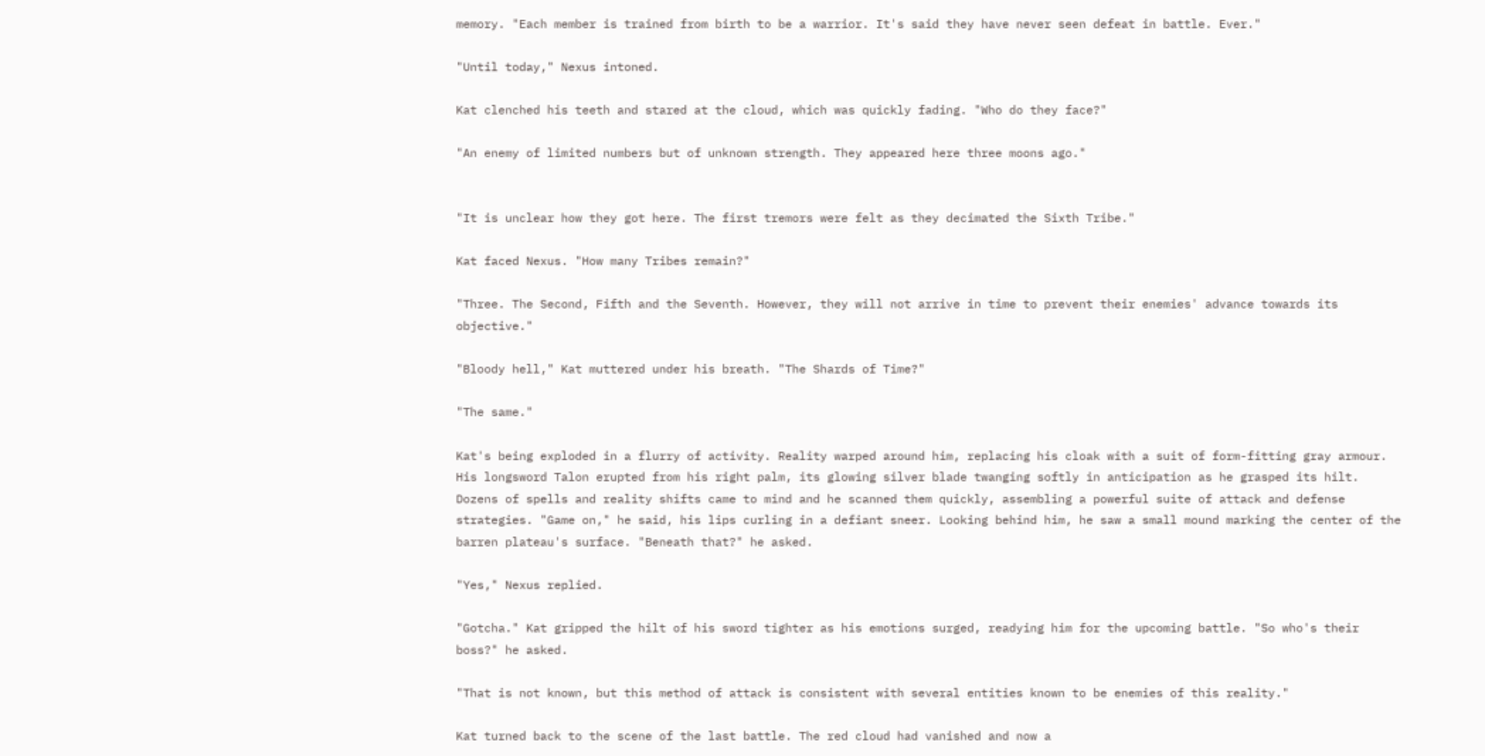memory. "Each member is trained from birth to be a warrior. It's said they have never seen defeat in battle. Ever."

"Until today," Nexus intoned.

Kat clenched his teeth and stared at the cloud, which was quickly fading. "Who do they face?"

"An enemy of limited numbers but of unknown strength. They appeared here three moons ago."


"It is unclear how they got here. The first tremors were felt as they decimated the Sixth Tribe."

Kat faced Nexus. "How many Tribes remain?"

"Three. The Second, Fifth and the Seventh. However, they will not arrive in time to prevent their enemies' advance towards its objective."

"Bloody hell," Kat muttered under his breath. "The Shards of Time?"

"The same."

Kat's being exploded in a flurry of activity. Reality warped around him, replacing his cloak with a suit of form-fitting gray armour. His longsword Talon erupted from his right palm, its glowing silver blade twanging softly in anticipation as he grasped its hilt. Dozens of spells and reality shifts came to mind and he scanned them quickly, assembling a powerful suite of attack and defense strategies. "Game on," he said, his lips curling in a defiant sneer. Looking behind him, he saw a small mound marking the center of the barren plateau's surface. "Beneath that?" he asked.

"Yes," Nexus replied.

"Gotcha." Kat gripped the hilt of his sword tighter as his emotions surged, readying him for the upcoming battle. "So who's their boss?" he asked.

"That is not known, but this method of attack is consistent with several entities known to be enemies of this reality."

Kat turned back to the scene of the last battle. The red cloud had vanished and now a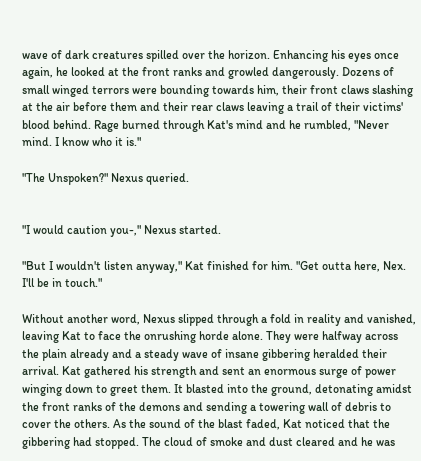wave of dark creatures spilled over the horizon. Enhancing his eyes once again, he looked at the front ranks and growled dangerously. Dozens of small winged terrors were bounding towards him, their front claws slashing at the air before them and their rear claws leaving a trail of their victims' blood behind. Rage burned through Kat's mind and he rumbled, "Never mind. I know who it is."

"The Unspoken?" Nexus queried.


"I would caution you-," Nexus started.

"But I wouldn't listen anyway," Kat finished for him. "Get outta here, Nex. I'll be in touch."

Without another word, Nexus slipped through a fold in reality and vanished, leaving Kat to face the onrushing horde alone. They were halfway across the plain already and a steady wave of insane gibbering heralded their arrival. Kat gathered his strength and sent an enormous surge of power winging down to greet them. It blasted into the ground, detonating amidst the front ranks of the demons and sending a towering wall of debris to cover the others. As the sound of the blast faded, Kat noticed that the gibbering had stopped. The cloud of smoke and dust cleared and he was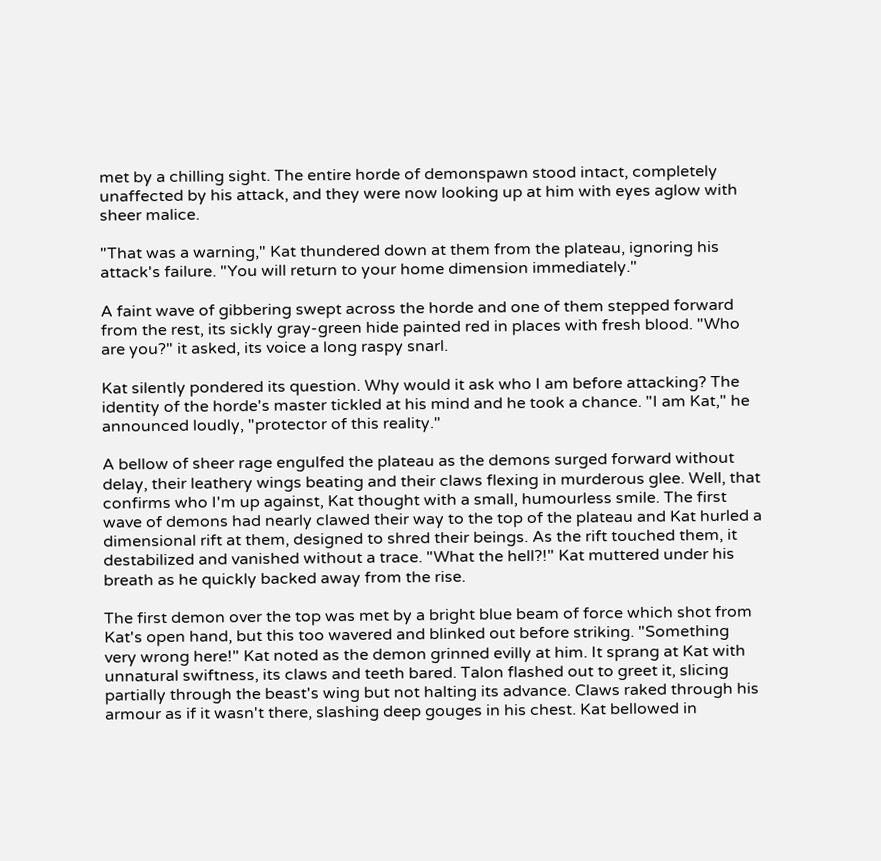met by a chilling sight. The entire horde of demonspawn stood intact, completely unaffected by his attack, and they were now looking up at him with eyes aglow with sheer malice.

"That was a warning," Kat thundered down at them from the plateau, ignoring his attack's failure. "You will return to your home dimension immediately."

A faint wave of gibbering swept across the horde and one of them stepped forward from the rest, its sickly gray-green hide painted red in places with fresh blood. "Who are you?" it asked, its voice a long raspy snarl.

Kat silently pondered its question. Why would it ask who I am before attacking? The identity of the horde's master tickled at his mind and he took a chance. "I am Kat," he announced loudly, "protector of this reality."

A bellow of sheer rage engulfed the plateau as the demons surged forward without delay, their leathery wings beating and their claws flexing in murderous glee. Well, that confirms who I'm up against, Kat thought with a small, humourless smile. The first wave of demons had nearly clawed their way to the top of the plateau and Kat hurled a dimensional rift at them, designed to shred their beings. As the rift touched them, it destabilized and vanished without a trace. "What the hell?!" Kat muttered under his breath as he quickly backed away from the rise.

The first demon over the top was met by a bright blue beam of force which shot from Kat's open hand, but this too wavered and blinked out before striking. "Something very wrong here!" Kat noted as the demon grinned evilly at him. It sprang at Kat with unnatural swiftness, its claws and teeth bared. Talon flashed out to greet it, slicing partially through the beast's wing but not halting its advance. Claws raked through his armour as if it wasn't there, slashing deep gouges in his chest. Kat bellowed in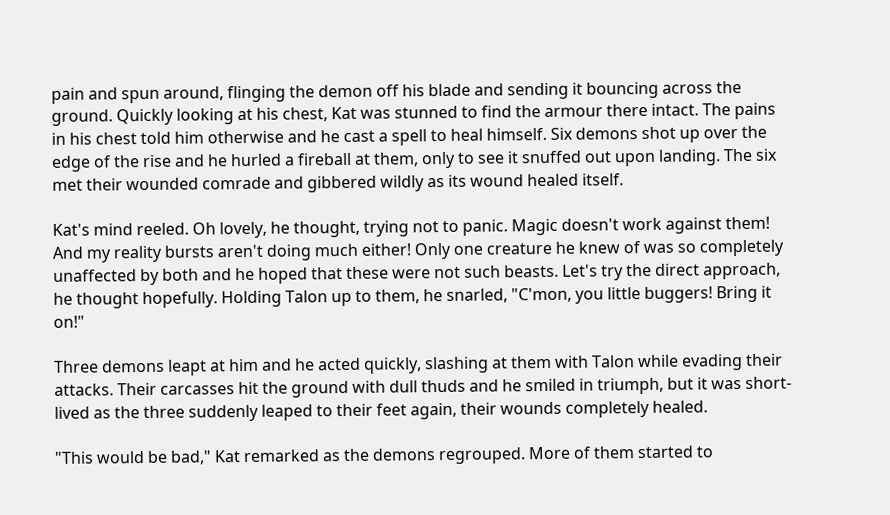pain and spun around, flinging the demon off his blade and sending it bouncing across the ground. Quickly looking at his chest, Kat was stunned to find the armour there intact. The pains in his chest told him otherwise and he cast a spell to heal himself. Six demons shot up over the edge of the rise and he hurled a fireball at them, only to see it snuffed out upon landing. The six met their wounded comrade and gibbered wildly as its wound healed itself.

Kat's mind reeled. Oh lovely, he thought, trying not to panic. Magic doesn't work against them! And my reality bursts aren't doing much either! Only one creature he knew of was so completely unaffected by both and he hoped that these were not such beasts. Let's try the direct approach, he thought hopefully. Holding Talon up to them, he snarled, "C'mon, you little buggers! Bring it on!"

Three demons leapt at him and he acted quickly, slashing at them with Talon while evading their attacks. Their carcasses hit the ground with dull thuds and he smiled in triumph, but it was short-lived as the three suddenly leaped to their feet again, their wounds completely healed.

"This would be bad," Kat remarked as the demons regrouped. More of them started to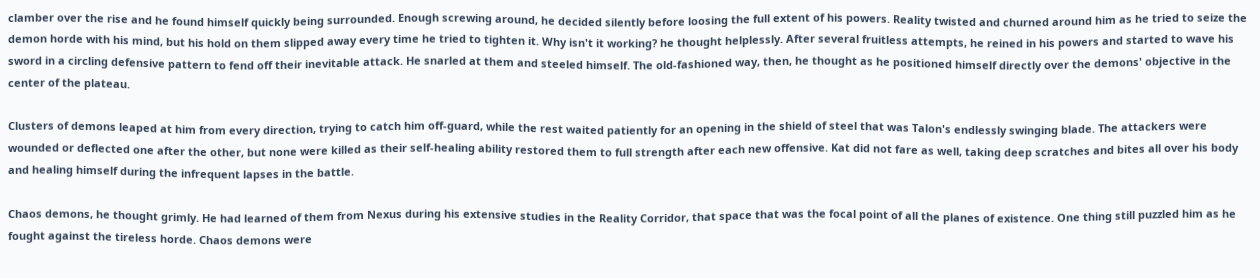clamber over the rise and he found himself quickly being surrounded. Enough screwing around, he decided silently before loosing the full extent of his powers. Reality twisted and churned around him as he tried to seize the demon horde with his mind, but his hold on them slipped away every time he tried to tighten it. Why isn't it working? he thought helplessly. After several fruitless attempts, he reined in his powers and started to wave his sword in a circling defensive pattern to fend off their inevitable attack. He snarled at them and steeled himself. The old-fashioned way, then, he thought as he positioned himself directly over the demons' objective in the center of the plateau.

Clusters of demons leaped at him from every direction, trying to catch him off-guard, while the rest waited patiently for an opening in the shield of steel that was Talon's endlessly swinging blade. The attackers were wounded or deflected one after the other, but none were killed as their self-healing ability restored them to full strength after each new offensive. Kat did not fare as well, taking deep scratches and bites all over his body and healing himself during the infrequent lapses in the battle.

Chaos demons, he thought grimly. He had learned of them from Nexus during his extensive studies in the Reality Corridor, that space that was the focal point of all the planes of existence. One thing still puzzled him as he fought against the tireless horde. Chaos demons were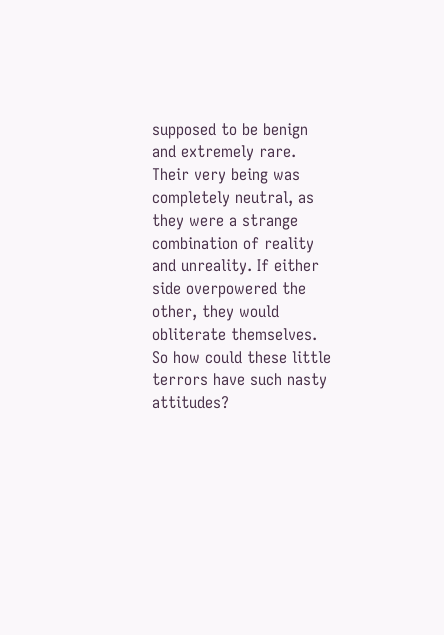supposed to be benign and extremely rare. Their very being was completely neutral, as they were a strange combination of reality and unreality. If either side overpowered the other, they would obliterate themselves. So how could these little terrors have such nasty attitudes?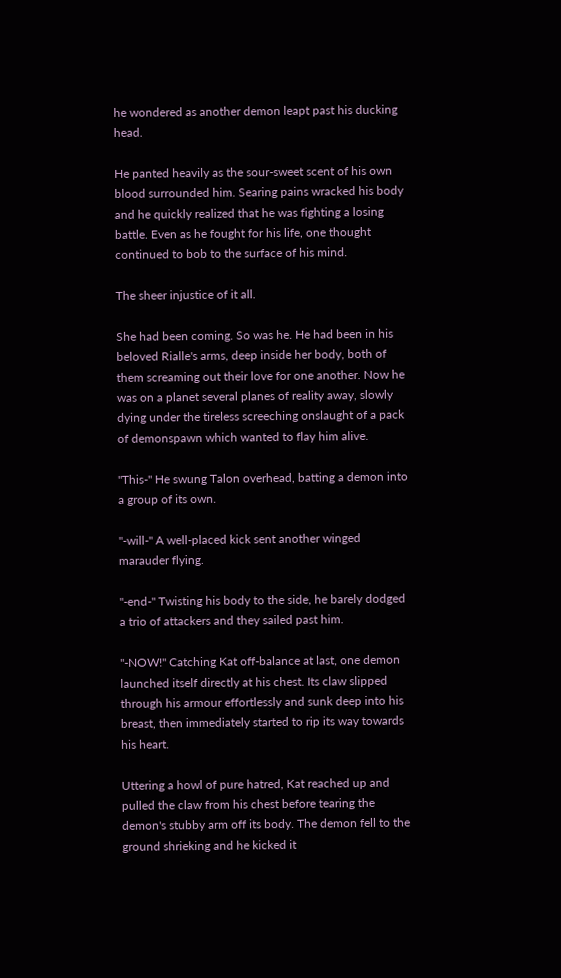he wondered as another demon leapt past his ducking head.

He panted heavily as the sour-sweet scent of his own blood surrounded him. Searing pains wracked his body and he quickly realized that he was fighting a losing battle. Even as he fought for his life, one thought continued to bob to the surface of his mind.

The sheer injustice of it all.

She had been coming. So was he. He had been in his beloved Rialle's arms, deep inside her body, both of them screaming out their love for one another. Now he was on a planet several planes of reality away, slowly dying under the tireless screeching onslaught of a pack of demonspawn which wanted to flay him alive.

"This-" He swung Talon overhead, batting a demon into a group of its own.

"-will-" A well-placed kick sent another winged marauder flying.

"-end-" Twisting his body to the side, he barely dodged a trio of attackers and they sailed past him.

"-NOW!" Catching Kat off-balance at last, one demon launched itself directly at his chest. Its claw slipped through his armour effortlessly and sunk deep into his breast, then immediately started to rip its way towards his heart.

Uttering a howl of pure hatred, Kat reached up and pulled the claw from his chest before tearing the demon's stubby arm off its body. The demon fell to the ground shrieking and he kicked it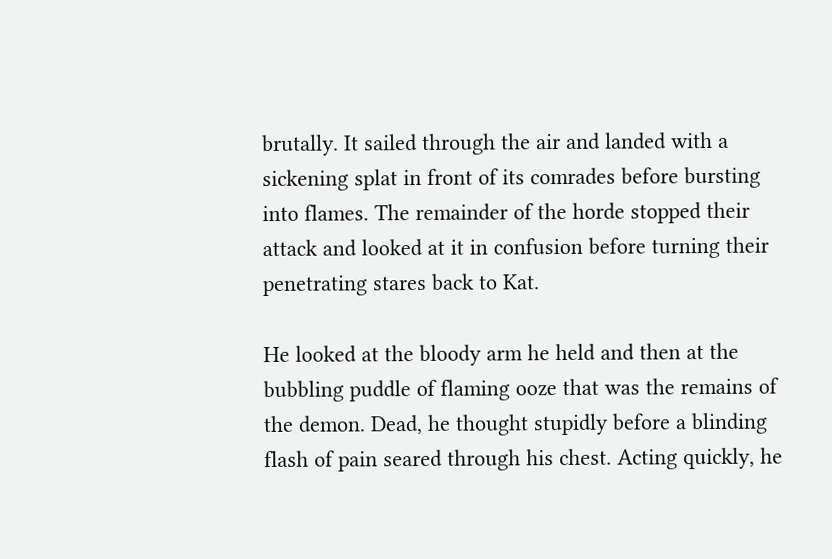brutally. It sailed through the air and landed with a sickening splat in front of its comrades before bursting into flames. The remainder of the horde stopped their attack and looked at it in confusion before turning their penetrating stares back to Kat.

He looked at the bloody arm he held and then at the bubbling puddle of flaming ooze that was the remains of the demon. Dead, he thought stupidly before a blinding flash of pain seared through his chest. Acting quickly, he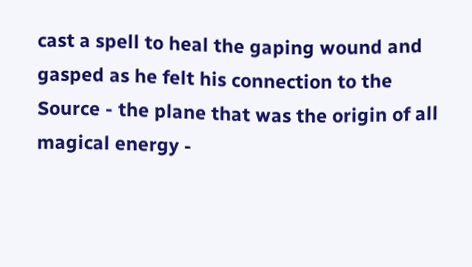cast a spell to heal the gaping wound and gasped as he felt his connection to the Source - the plane that was the origin of all magical energy -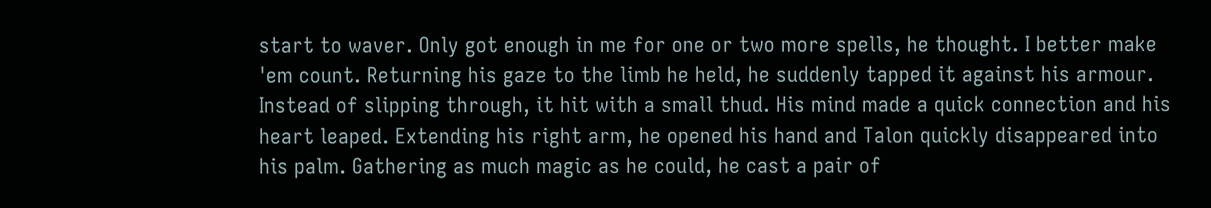start to waver. Only got enough in me for one or two more spells, he thought. I better make 'em count. Returning his gaze to the limb he held, he suddenly tapped it against his armour. Instead of slipping through, it hit with a small thud. His mind made a quick connection and his heart leaped. Extending his right arm, he opened his hand and Talon quickly disappeared into his palm. Gathering as much magic as he could, he cast a pair of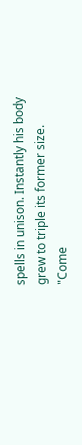spells in unison. Instantly his body grew to triple its former size. "Come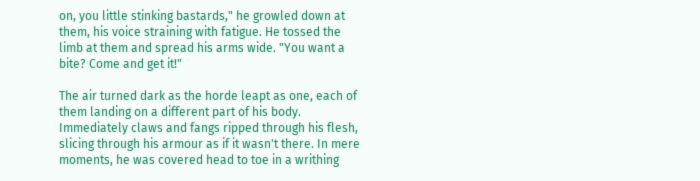on, you little stinking bastards," he growled down at them, his voice straining with fatigue. He tossed the limb at them and spread his arms wide. "You want a bite? Come and get it!"

The air turned dark as the horde leapt as one, each of them landing on a different part of his body. Immediately claws and fangs ripped through his flesh, slicing through his armour as if it wasn't there. In mere moments, he was covered head to toe in a writhing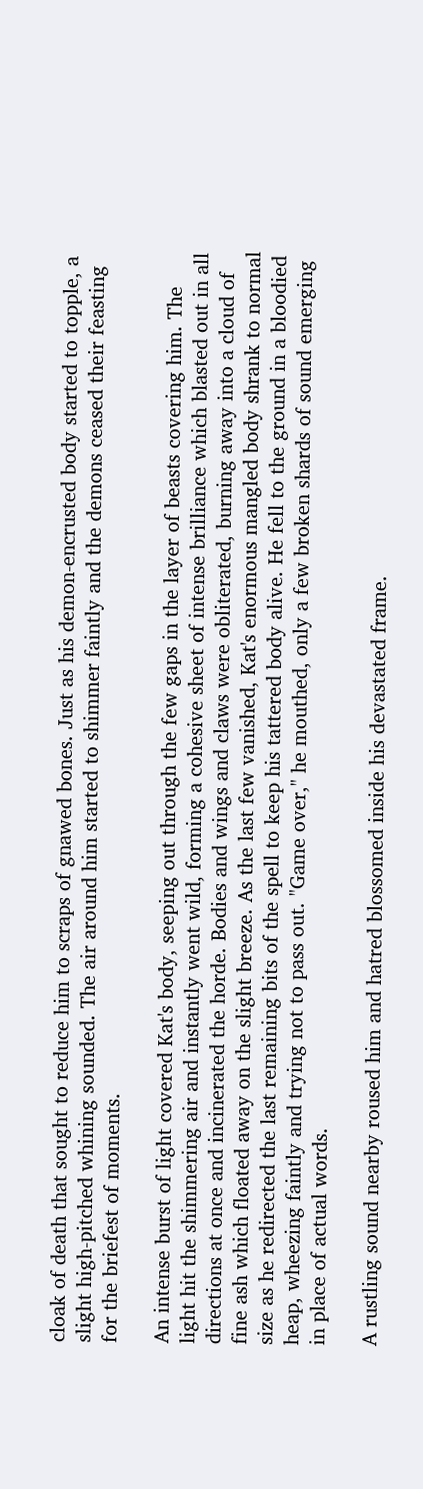cloak of death that sought to reduce him to scraps of gnawed bones. Just as his demon-encrusted body started to topple, a slight high-pitched whining sounded. The air around him started to shimmer faintly and the demons ceased their feasting for the briefest of moments.

An intense burst of light covered Kat's body, seeping out through the few gaps in the layer of beasts covering him. The light hit the shimmering air and instantly went wild, forming a cohesive sheet of intense brilliance which blasted out in all directions at once and incinerated the horde. Bodies and wings and claws were obliterated, burning away into a cloud of fine ash which floated away on the slight breeze. As the last few vanished, Kat's enormous mangled body shrank to normal size as he redirected the last remaining bits of the spell to keep his tattered body alive. He fell to the ground in a bloodied heap, wheezing faintly and trying not to pass out. "Game over," he mouthed, only a few broken shards of sound emerging in place of actual words.

A rustling sound nearby roused him and hatred blossomed inside his devastated frame.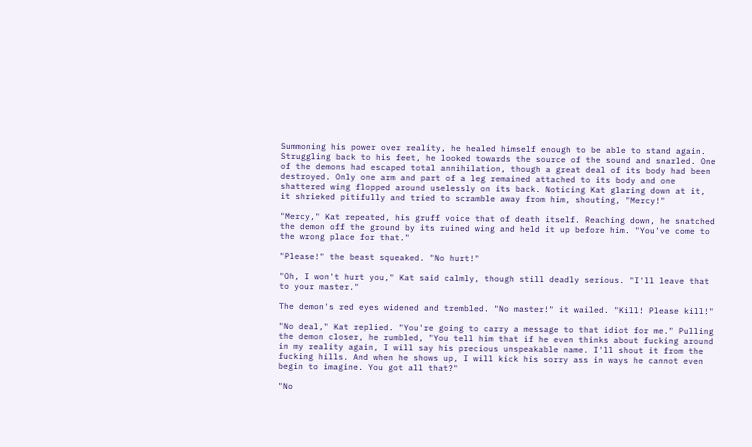Summoning his power over reality, he healed himself enough to be able to stand again. Struggling back to his feet, he looked towards the source of the sound and snarled. One of the demons had escaped total annihilation, though a great deal of its body had been destroyed. Only one arm and part of a leg remained attached to its body and one shattered wing flopped around uselessly on its back. Noticing Kat glaring down at it, it shrieked pitifully and tried to scramble away from him, shouting, "Mercy!"

"Mercy," Kat repeated, his gruff voice that of death itself. Reaching down, he snatched the demon off the ground by its ruined wing and held it up before him. "You've come to the wrong place for that."

"Please!" the beast squeaked. "No hurt!"

"Oh, I won't hurt you," Kat said calmly, though still deadly serious. "I'll leave that to your master."

The demon's red eyes widened and trembled. "No master!" it wailed. "Kill! Please kill!"

"No deal," Kat replied. "You're going to carry a message to that idiot for me." Pulling the demon closer, he rumbled, "You tell him that if he even thinks about fucking around in my reality again, I will say his precious unspeakable name. I'll shout it from the fucking hills. And when he shows up, I will kick his sorry ass in ways he cannot even begin to imagine. You got all that?"

"No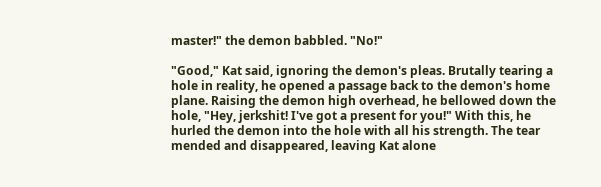master!" the demon babbled. "No!"

"Good," Kat said, ignoring the demon's pleas. Brutally tearing a hole in reality, he opened a passage back to the demon's home plane. Raising the demon high overhead, he bellowed down the hole, "Hey, jerkshit! I've got a present for you!" With this, he hurled the demon into the hole with all his strength. The tear mended and disappeared, leaving Kat alone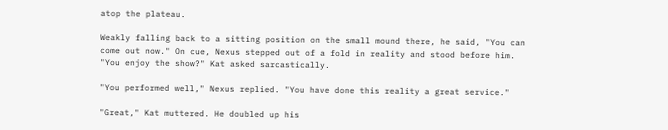atop the plateau.

Weakly falling back to a sitting position on the small mound there, he said, "You can come out now." On cue, Nexus stepped out of a fold in reality and stood before him. "You enjoy the show?" Kat asked sarcastically.

"You performed well," Nexus replied. "You have done this reality a great service."

"Great," Kat muttered. He doubled up his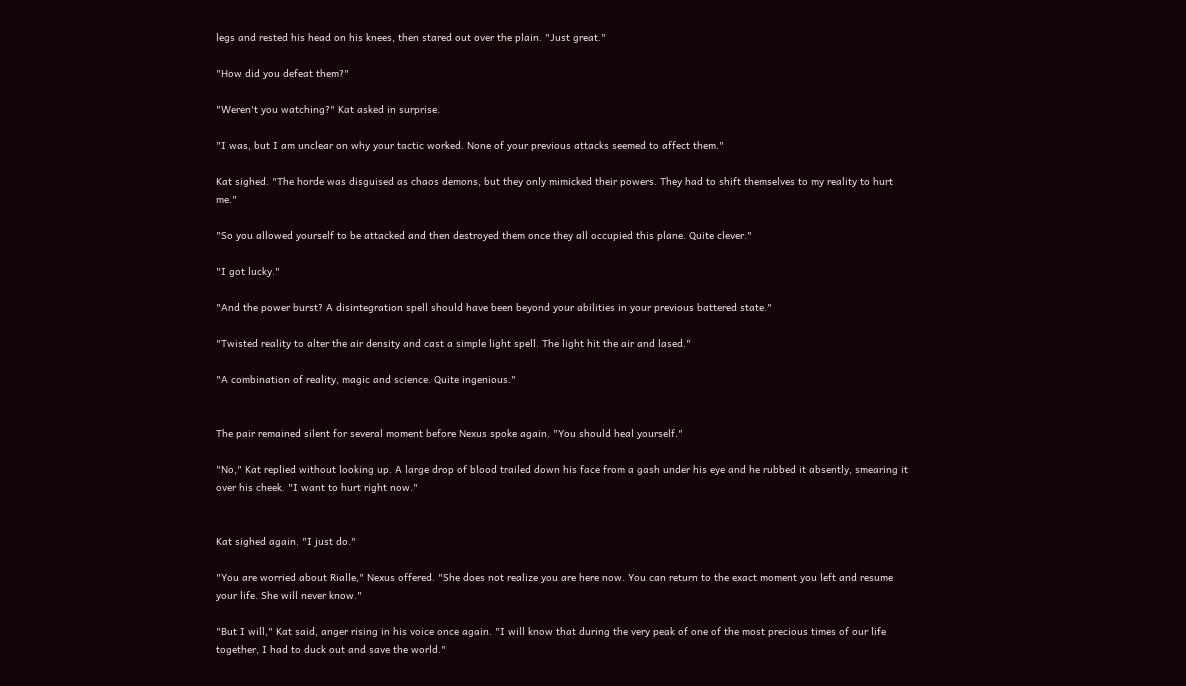legs and rested his head on his knees, then stared out over the plain. "Just great."

"How did you defeat them?"

"Weren't you watching?" Kat asked in surprise.

"I was, but I am unclear on why your tactic worked. None of your previous attacks seemed to affect them."

Kat sighed. "The horde was disguised as chaos demons, but they only mimicked their powers. They had to shift themselves to my reality to hurt me."

"So you allowed yourself to be attacked and then destroyed them once they all occupied this plane. Quite clever."

"I got lucky."

"And the power burst? A disintegration spell should have been beyond your abilities in your previous battered state."

"Twisted reality to alter the air density and cast a simple light spell. The light hit the air and lased."

"A combination of reality, magic and science. Quite ingenious."


The pair remained silent for several moment before Nexus spoke again. "You should heal yourself."

"No," Kat replied without looking up. A large drop of blood trailed down his face from a gash under his eye and he rubbed it absently, smearing it over his cheek. "I want to hurt right now."


Kat sighed again. "I just do."

"You are worried about Rialle," Nexus offered. "She does not realize you are here now. You can return to the exact moment you left and resume your life. She will never know."

"But I will," Kat said, anger rising in his voice once again. "I will know that during the very peak of one of the most precious times of our life together, I had to duck out and save the world."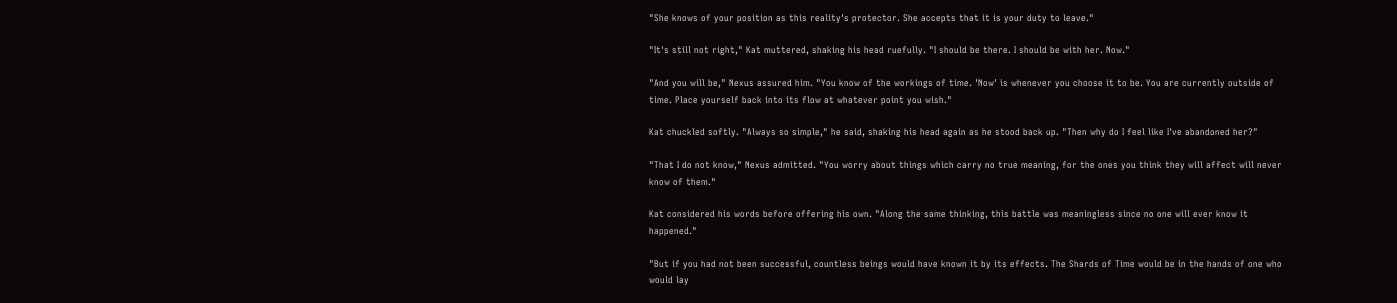"She knows of your position as this reality's protector. She accepts that it is your duty to leave."

"It's still not right," Kat muttered, shaking his head ruefully. "I should be there. I should be with her. Now."

"And you will be," Nexus assured him. "You know of the workings of time. 'Now' is whenever you choose it to be. You are currently outside of time. Place yourself back into its flow at whatever point you wish."

Kat chuckled softly. "Always so simple," he said, shaking his head again as he stood back up. "Then why do I feel like I've abandoned her?"

"That I do not know," Nexus admitted. "You worry about things which carry no true meaning, for the ones you think they will affect will never know of them."

Kat considered his words before offering his own. "Along the same thinking, this battle was meaningless since no one will ever know it happened."

"But if you had not been successful, countless beings would have known it by its effects. The Shards of Time would be in the hands of one who would lay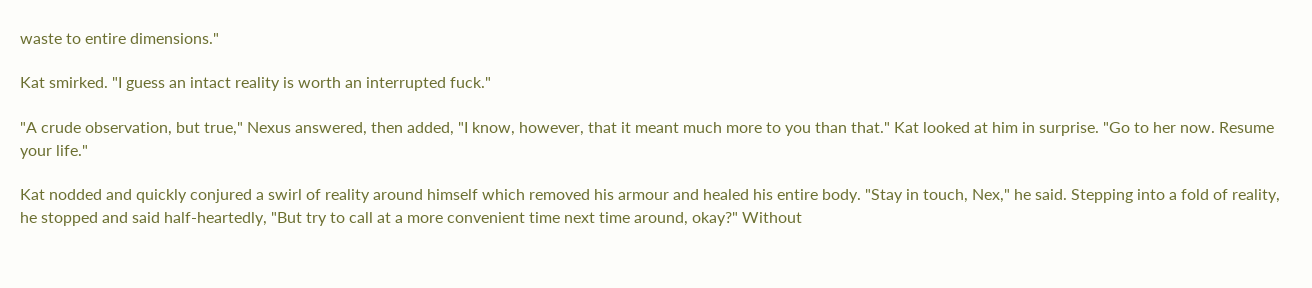waste to entire dimensions."

Kat smirked. "I guess an intact reality is worth an interrupted fuck."

"A crude observation, but true," Nexus answered, then added, "I know, however, that it meant much more to you than that." Kat looked at him in surprise. "Go to her now. Resume your life."

Kat nodded and quickly conjured a swirl of reality around himself which removed his armour and healed his entire body. "Stay in touch, Nex," he said. Stepping into a fold of reality, he stopped and said half-heartedly, "But try to call at a more convenient time next time around, okay?" Without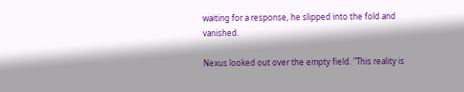waiting for a response, he slipped into the fold and vanished.

Nexus looked out over the empty field. "This reality is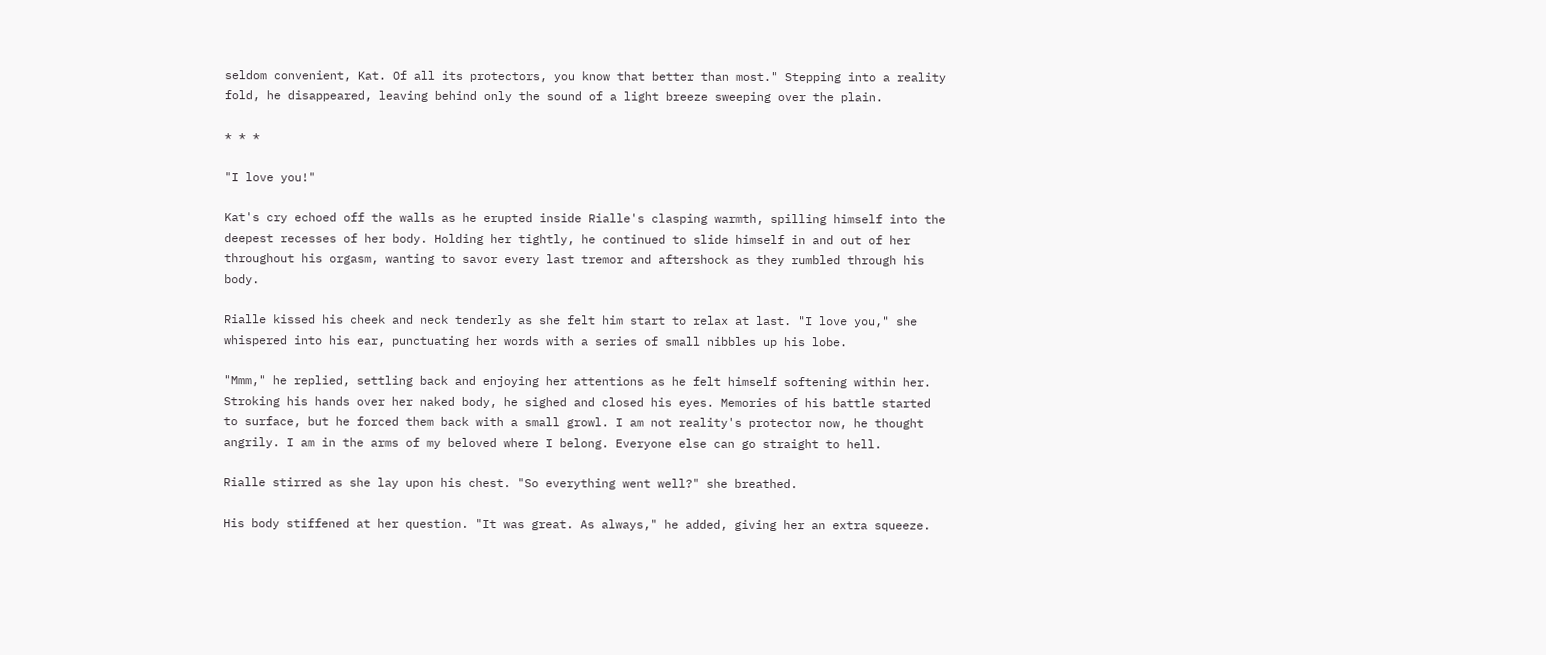seldom convenient, Kat. Of all its protectors, you know that better than most." Stepping into a reality fold, he disappeared, leaving behind only the sound of a light breeze sweeping over the plain.

* * *

"I love you!"

Kat's cry echoed off the walls as he erupted inside Rialle's clasping warmth, spilling himself into the deepest recesses of her body. Holding her tightly, he continued to slide himself in and out of her throughout his orgasm, wanting to savor every last tremor and aftershock as they rumbled through his body.

Rialle kissed his cheek and neck tenderly as she felt him start to relax at last. "I love you," she whispered into his ear, punctuating her words with a series of small nibbles up his lobe.

"Mmm," he replied, settling back and enjoying her attentions as he felt himself softening within her. Stroking his hands over her naked body, he sighed and closed his eyes. Memories of his battle started to surface, but he forced them back with a small growl. I am not reality's protector now, he thought angrily. I am in the arms of my beloved where I belong. Everyone else can go straight to hell.

Rialle stirred as she lay upon his chest. "So everything went well?" she breathed.

His body stiffened at her question. "It was great. As always," he added, giving her an extra squeeze.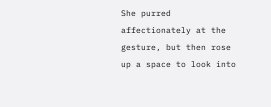She purred affectionately at the gesture, but then rose up a space to look into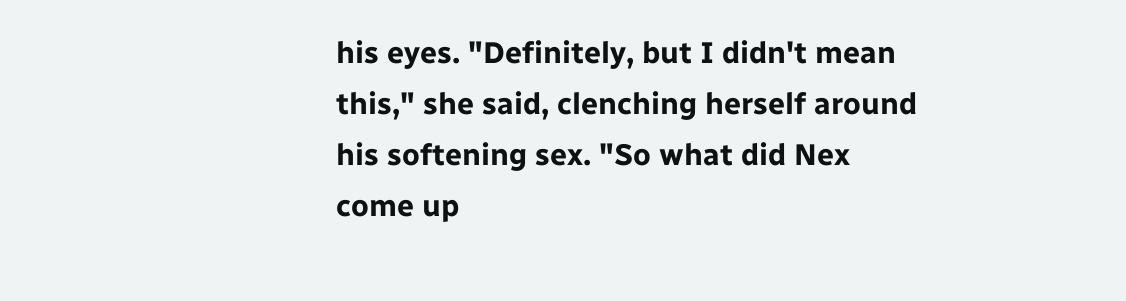his eyes. "Definitely, but I didn't mean this," she said, clenching herself around his softening sex. "So what did Nex come up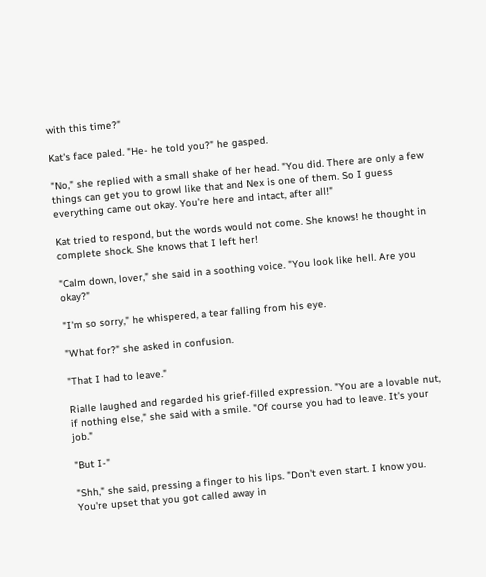with this time?"

Kat's face paled. "He- he told you?" he gasped.

"No," she replied with a small shake of her head. "You did. There are only a few things can get you to growl like that and Nex is one of them. So I guess everything came out okay. You're here and intact, after all!"

Kat tried to respond, but the words would not come. She knows! he thought in complete shock. She knows that I left her!

"Calm down, lover," she said in a soothing voice. "You look like hell. Are you okay?"

"I'm so sorry," he whispered, a tear falling from his eye.

"What for?" she asked in confusion.

"That I had to leave."

Rialle laughed and regarded his grief-filled expression. "You are a lovable nut, if nothing else," she said with a smile. "Of course you had to leave. It's your job."

"But I-"

"Shh," she said, pressing a finger to his lips. "Don't even start. I know you. You're upset that you got called away in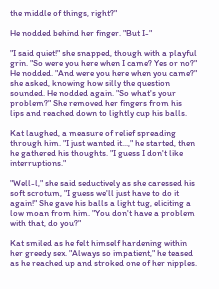the middle of things, right?"

He nodded behind her finger. "But I-"

"I said quiet!" she snapped, though with a playful grin. "So were you here when I came? Yes or no?" He nodded. "And were you here when you came?" she asked, knowing how silly the question sounded. He nodded again. "So what's your problem?" She removed her fingers from his lips and reached down to lightly cup his balls.

Kat laughed, a measure of relief spreading through him. "I just wanted it...," he started, then he gathered his thoughts. "I guess I don't like interruptions."

"Well-l," she said seductively as she caressed his soft scrotum, "I guess we'll just have to do it again!" She gave his balls a light tug, eliciting a low moan from him. "You don't have a problem with that, do you?"

Kat smiled as he felt himself hardening within her greedy sex. "Always so impatient," he teased as he reached up and stroked one of her nipples.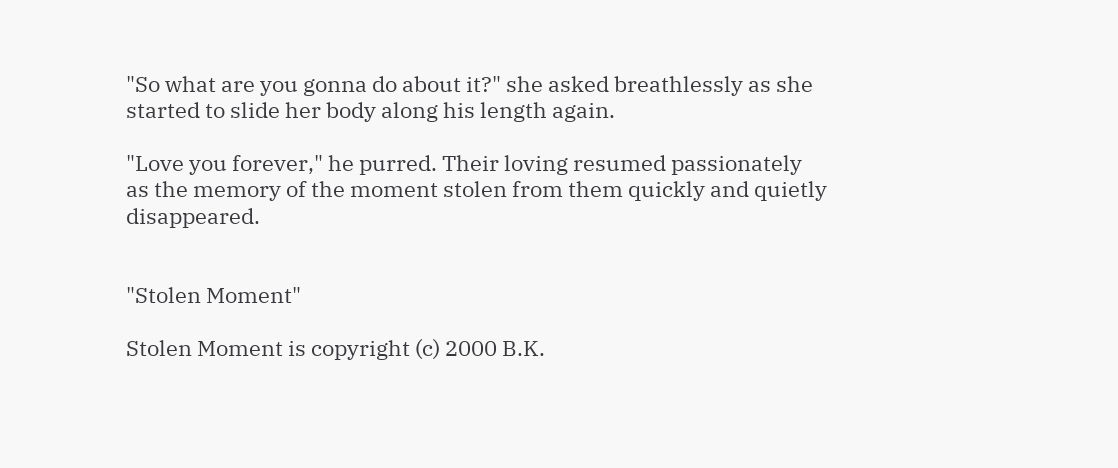"So what are you gonna do about it?" she asked breathlessly as she started to slide her body along his length again.

"Love you forever," he purred. Their loving resumed passionately as the memory of the moment stolen from them quickly and quietly disappeared.


"Stolen Moment"

Stolen Moment is copyright (c) 2000 B.K.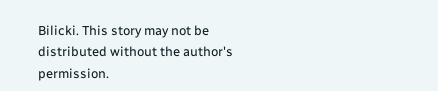Bilicki. This story may not be distributed without the author's permission.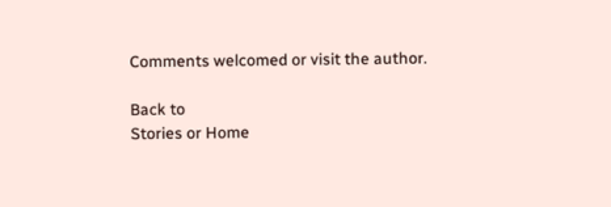Comments welcomed or visit the author.

Back to
Stories or Home